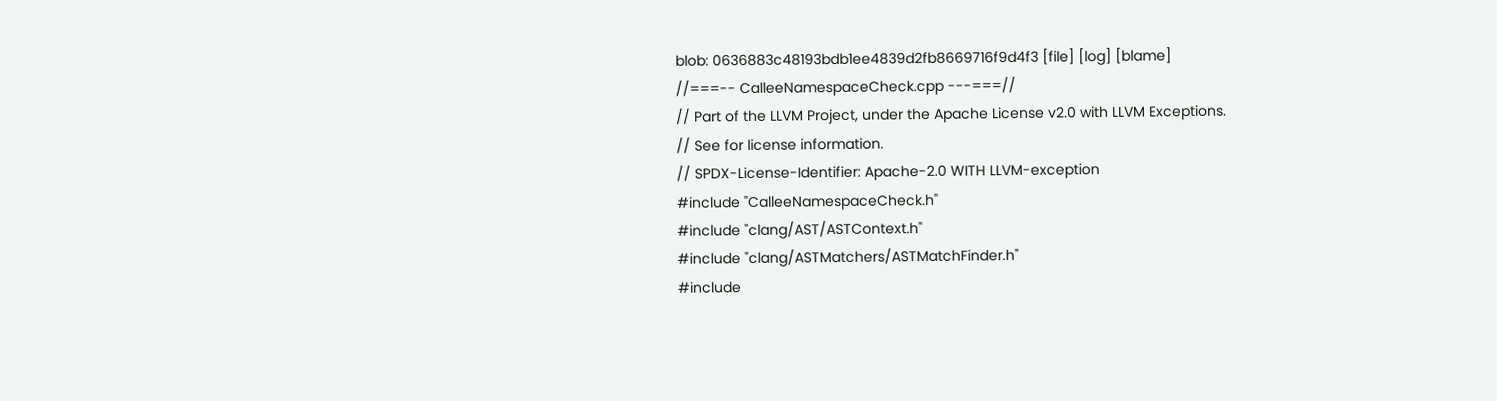blob: 0636883c48193bdb1ee4839d2fb8669716f9d4f3 [file] [log] [blame]
//===-- CalleeNamespaceCheck.cpp ---===//
// Part of the LLVM Project, under the Apache License v2.0 with LLVM Exceptions.
// See for license information.
// SPDX-License-Identifier: Apache-2.0 WITH LLVM-exception
#include "CalleeNamespaceCheck.h"
#include "clang/AST/ASTContext.h"
#include "clang/ASTMatchers/ASTMatchFinder.h"
#include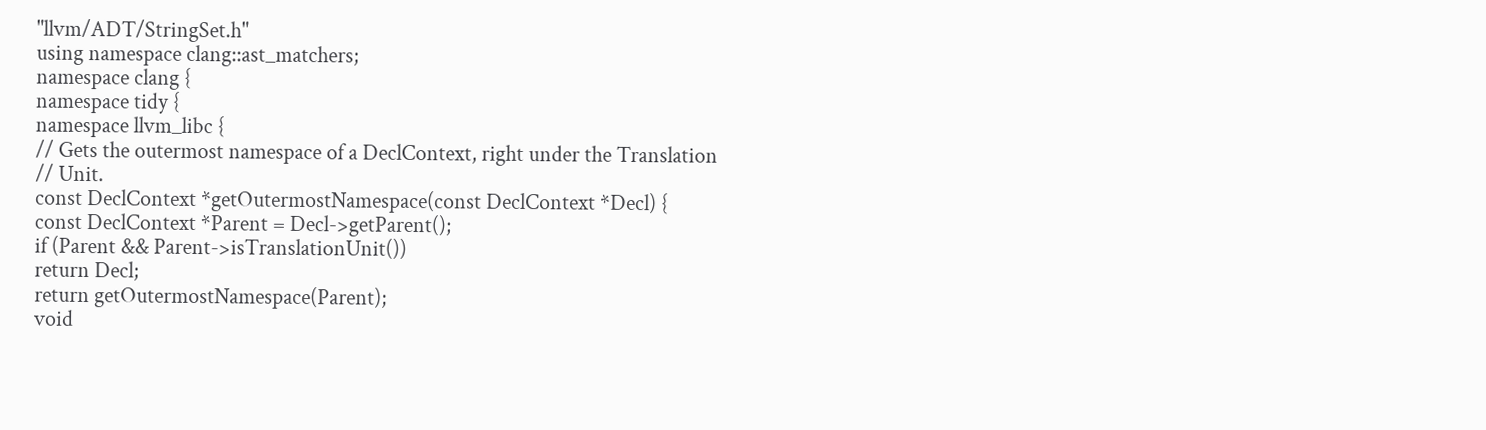"llvm/ADT/StringSet.h"
using namespace clang::ast_matchers;
namespace clang {
namespace tidy {
namespace llvm_libc {
// Gets the outermost namespace of a DeclContext, right under the Translation
// Unit.
const DeclContext *getOutermostNamespace(const DeclContext *Decl) {
const DeclContext *Parent = Decl->getParent();
if (Parent && Parent->isTranslationUnit())
return Decl;
return getOutermostNamespace(Parent);
void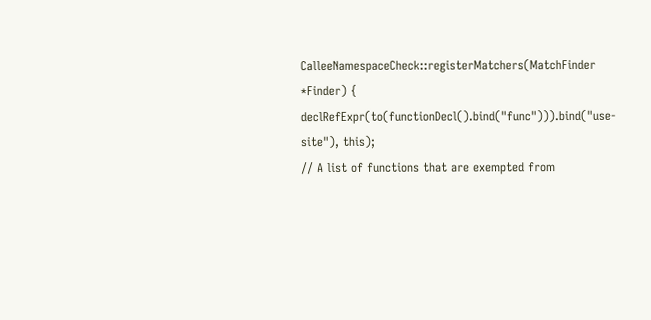CalleeNamespaceCheck::registerMatchers(MatchFinder *Finder) {
declRefExpr(to(functionDecl().bind("func"))).bind("use-site"), this);
// A list of functions that are exempted from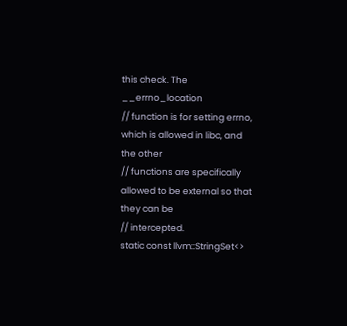this check. The __errno_location
// function is for setting errno, which is allowed in libc, and the other
// functions are specifically allowed to be external so that they can be
// intercepted.
static const llvm::StringSet<>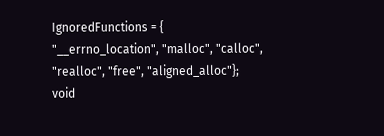IgnoredFunctions = {
"__errno_location", "malloc", "calloc", "realloc", "free", "aligned_alloc"};
void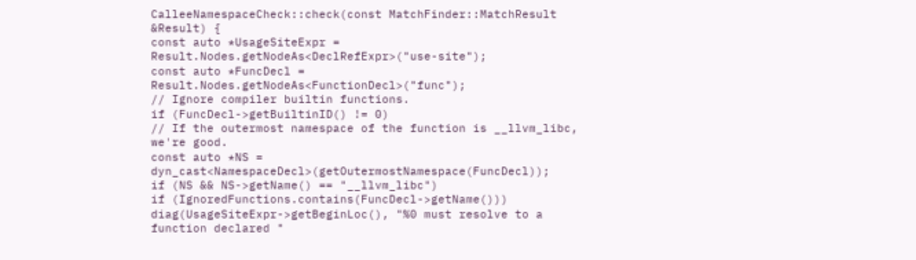CalleeNamespaceCheck::check(const MatchFinder::MatchResult &Result) {
const auto *UsageSiteExpr = Result.Nodes.getNodeAs<DeclRefExpr>("use-site");
const auto *FuncDecl = Result.Nodes.getNodeAs<FunctionDecl>("func");
// Ignore compiler builtin functions.
if (FuncDecl->getBuiltinID() != 0)
// If the outermost namespace of the function is __llvm_libc, we're good.
const auto *NS = dyn_cast<NamespaceDecl>(getOutermostNamespace(FuncDecl));
if (NS && NS->getName() == "__llvm_libc")
if (IgnoredFunctions.contains(FuncDecl->getName()))
diag(UsageSiteExpr->getBeginLoc(), "%0 must resolve to a function declared "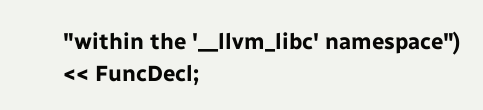"within the '__llvm_libc' namespace")
<< FuncDecl;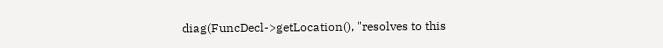diag(FuncDecl->getLocation(), "resolves to this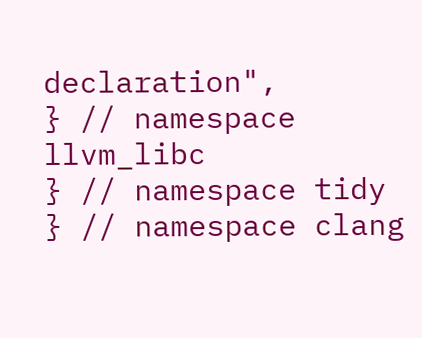declaration",
} // namespace llvm_libc
} // namespace tidy
} // namespace clang